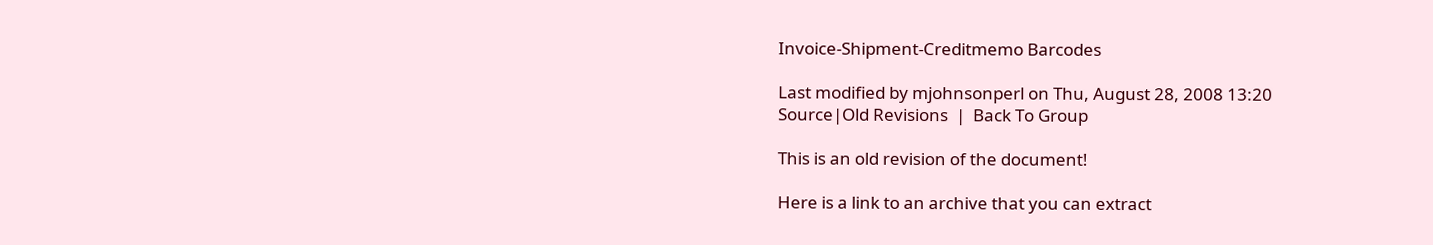Invoice-Shipment-Creditmemo Barcodes

Last modified by mjohnsonperl on Thu, August 28, 2008 13:20
Source|Old Revisions  |  Back To Group

This is an old revision of the document!

Here is a link to an archive that you can extract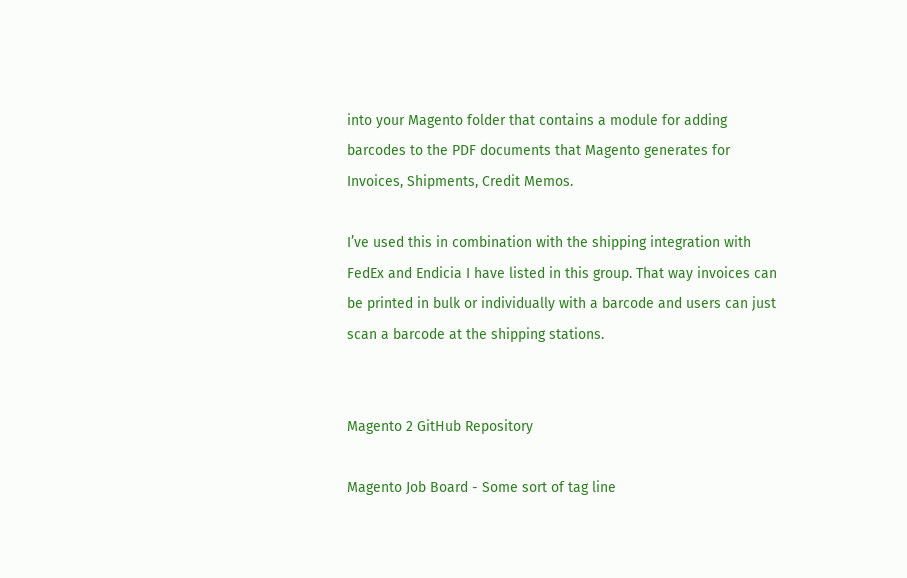into your Magento folder that contains a module for adding barcodes to the PDF documents that Magento generates for Invoices, Shipments, Credit Memos.

I’ve used this in combination with the shipping integration with FedEx and Endicia I have listed in this group. That way invoices can be printed in bulk or individually with a barcode and users can just scan a barcode at the shipping stations.


Magento 2 GitHub Repository

Magento Job Board - Some sort of tag line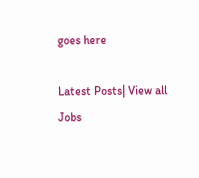goes here

Latest Posts| View all Jobs